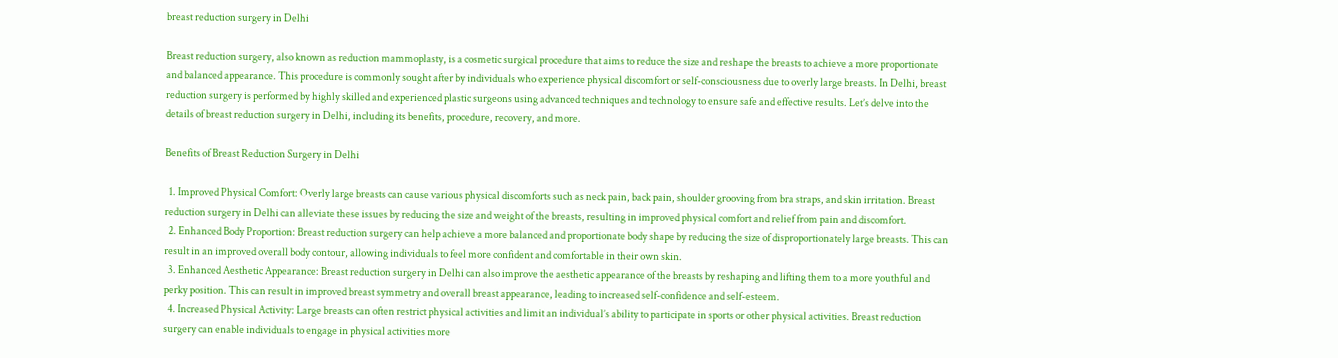breast reduction surgery in Delhi

Breast reduction surgery, also known as reduction mammoplasty, is a cosmetic surgical procedure that aims to reduce the size and reshape the breasts to achieve a more proportionate and balanced appearance. This procedure is commonly sought after by individuals who experience physical discomfort or self-consciousness due to overly large breasts. In Delhi, breast reduction surgery is performed by highly skilled and experienced plastic surgeons using advanced techniques and technology to ensure safe and effective results. Let’s delve into the details of breast reduction surgery in Delhi, including its benefits, procedure, recovery, and more.

Benefits of Breast Reduction Surgery in Delhi

  1. Improved Physical Comfort: Overly large breasts can cause various physical discomforts such as neck pain, back pain, shoulder grooving from bra straps, and skin irritation. Breast reduction surgery in Delhi can alleviate these issues by reducing the size and weight of the breasts, resulting in improved physical comfort and relief from pain and discomfort.
  2. Enhanced Body Proportion: Breast reduction surgery can help achieve a more balanced and proportionate body shape by reducing the size of disproportionately large breasts. This can result in an improved overall body contour, allowing individuals to feel more confident and comfortable in their own skin.
  3. Enhanced Aesthetic Appearance: Breast reduction surgery in Delhi can also improve the aesthetic appearance of the breasts by reshaping and lifting them to a more youthful and perky position. This can result in improved breast symmetry and overall breast appearance, leading to increased self-confidence and self-esteem.
  4. Increased Physical Activity: Large breasts can often restrict physical activities and limit an individual’s ability to participate in sports or other physical activities. Breast reduction surgery can enable individuals to engage in physical activities more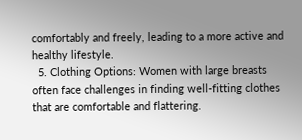comfortably and freely, leading to a more active and healthy lifestyle.
  5. Clothing Options: Women with large breasts often face challenges in finding well-fitting clothes that are comfortable and flattering.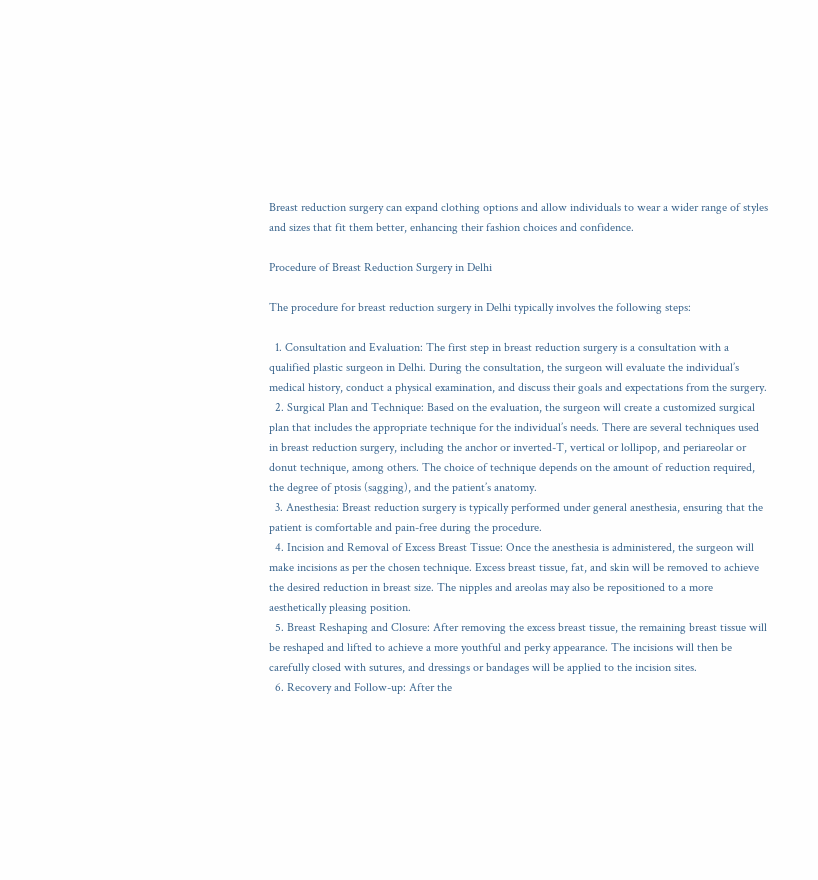Breast reduction surgery can expand clothing options and allow individuals to wear a wider range of styles and sizes that fit them better, enhancing their fashion choices and confidence.

Procedure of Breast Reduction Surgery in Delhi

The procedure for breast reduction surgery in Delhi typically involves the following steps:

  1. Consultation and Evaluation: The first step in breast reduction surgery is a consultation with a qualified plastic surgeon in Delhi. During the consultation, the surgeon will evaluate the individual’s medical history, conduct a physical examination, and discuss their goals and expectations from the surgery.
  2. Surgical Plan and Technique: Based on the evaluation, the surgeon will create a customized surgical plan that includes the appropriate technique for the individual’s needs. There are several techniques used in breast reduction surgery, including the anchor or inverted-T, vertical or lollipop, and periareolar or donut technique, among others. The choice of technique depends on the amount of reduction required, the degree of ptosis (sagging), and the patient’s anatomy.
  3. Anesthesia: Breast reduction surgery is typically performed under general anesthesia, ensuring that the patient is comfortable and pain-free during the procedure.
  4. Incision and Removal of Excess Breast Tissue: Once the anesthesia is administered, the surgeon will make incisions as per the chosen technique. Excess breast tissue, fat, and skin will be removed to achieve the desired reduction in breast size. The nipples and areolas may also be repositioned to a more aesthetically pleasing position.
  5. Breast Reshaping and Closure: After removing the excess breast tissue, the remaining breast tissue will be reshaped and lifted to achieve a more youthful and perky appearance. The incisions will then be carefully closed with sutures, and dressings or bandages will be applied to the incision sites.
  6. Recovery and Follow-up: After the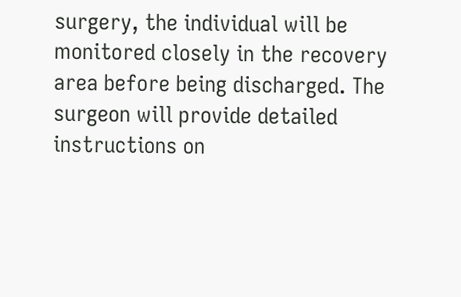surgery, the individual will be monitored closely in the recovery area before being discharged. The surgeon will provide detailed instructions on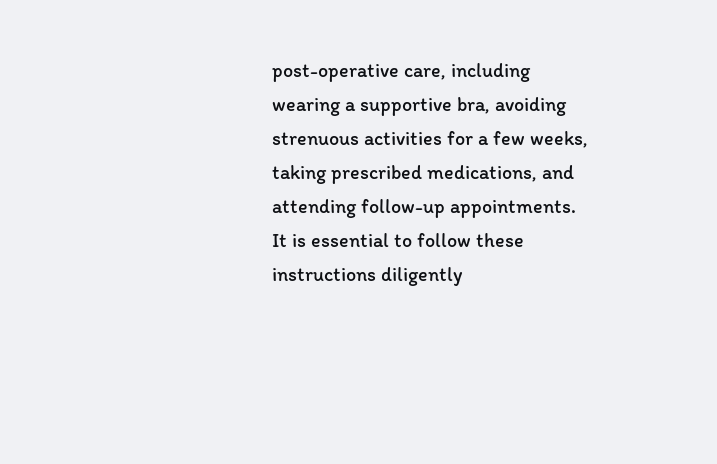post-operative care, including wearing a supportive bra, avoiding strenuous activities for a few weeks, taking prescribed medications, and attending follow-up appointments. It is essential to follow these instructions diligently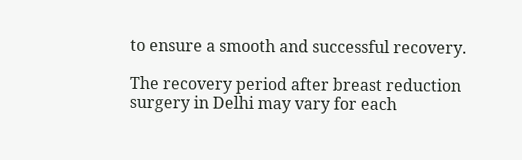to ensure a smooth and successful recovery.

The recovery period after breast reduction surgery in Delhi may vary for each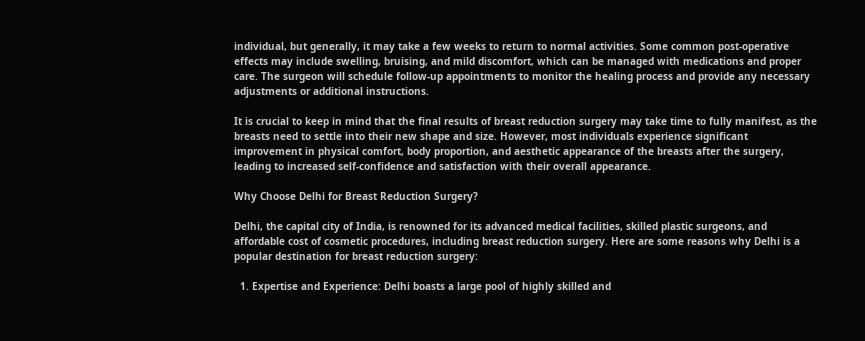individual, but generally, it may take a few weeks to return to normal activities. Some common post-operative effects may include swelling, bruising, and mild discomfort, which can be managed with medications and proper care. The surgeon will schedule follow-up appointments to monitor the healing process and provide any necessary adjustments or additional instructions.

It is crucial to keep in mind that the final results of breast reduction surgery may take time to fully manifest, as the breasts need to settle into their new shape and size. However, most individuals experience significant improvement in physical comfort, body proportion, and aesthetic appearance of the breasts after the surgery, leading to increased self-confidence and satisfaction with their overall appearance.

Why Choose Delhi for Breast Reduction Surgery?

Delhi, the capital city of India, is renowned for its advanced medical facilities, skilled plastic surgeons, and affordable cost of cosmetic procedures, including breast reduction surgery. Here are some reasons why Delhi is a popular destination for breast reduction surgery:

  1. Expertise and Experience: Delhi boasts a large pool of highly skilled and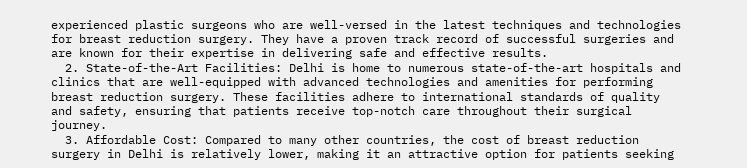experienced plastic surgeons who are well-versed in the latest techniques and technologies for breast reduction surgery. They have a proven track record of successful surgeries and are known for their expertise in delivering safe and effective results.
  2. State-of-the-Art Facilities: Delhi is home to numerous state-of-the-art hospitals and clinics that are well-equipped with advanced technologies and amenities for performing breast reduction surgery. These facilities adhere to international standards of quality and safety, ensuring that patients receive top-notch care throughout their surgical journey.
  3. Affordable Cost: Compared to many other countries, the cost of breast reduction surgery in Delhi is relatively lower, making it an attractive option for patients seeking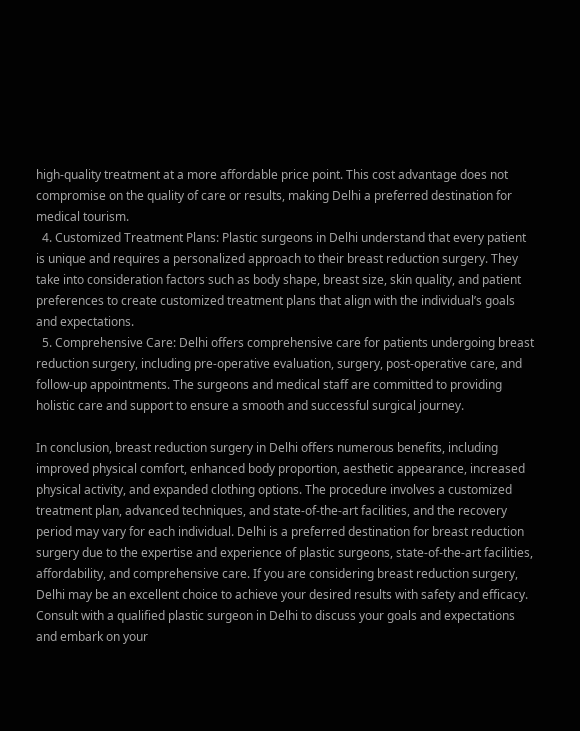high-quality treatment at a more affordable price point. This cost advantage does not compromise on the quality of care or results, making Delhi a preferred destination for medical tourism.
  4. Customized Treatment Plans: Plastic surgeons in Delhi understand that every patient is unique and requires a personalized approach to their breast reduction surgery. They take into consideration factors such as body shape, breast size, skin quality, and patient preferences to create customized treatment plans that align with the individual’s goals and expectations.
  5. Comprehensive Care: Delhi offers comprehensive care for patients undergoing breast reduction surgery, including pre-operative evaluation, surgery, post-operative care, and follow-up appointments. The surgeons and medical staff are committed to providing holistic care and support to ensure a smooth and successful surgical journey.

In conclusion, breast reduction surgery in Delhi offers numerous benefits, including improved physical comfort, enhanced body proportion, aesthetic appearance, increased physical activity, and expanded clothing options. The procedure involves a customized treatment plan, advanced techniques, and state-of-the-art facilities, and the recovery period may vary for each individual. Delhi is a preferred destination for breast reduction surgery due to the expertise and experience of plastic surgeons, state-of-the-art facilities, affordability, and comprehensive care. If you are considering breast reduction surgery, Delhi may be an excellent choice to achieve your desired results with safety and efficacy. Consult with a qualified plastic surgeon in Delhi to discuss your goals and expectations and embark on your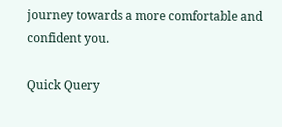journey towards a more comfortable and confident you.

Quick Query